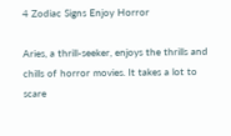4 Zodiac Signs Enjoy Horror

Aries, a thrill-seeker, enjoys the thrills and chills of horror movies. It takes a lot to scare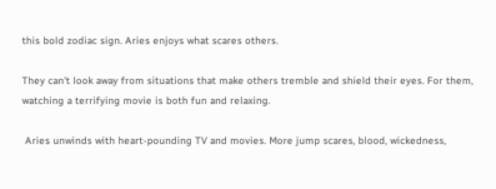this bold zodiac sign. Aries enjoys what scares others.

They can't look away from situations that make others tremble and shield their eyes. For them, watching a terrifying movie is both fun and relaxing.

 Aries unwinds with heart-pounding TV and movies. More jump scares, blood, wickedness,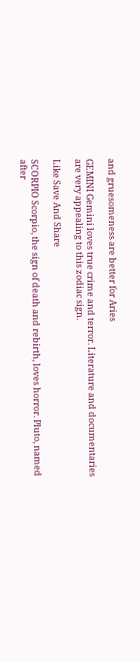and gruesomeness are better for Aries

GEMINI Gemini loves true crime and terror. Literature and documentaries are very appealing to this zodiac sign.

Like Save And Share

SCORPIO Scorpio, the sign of death and rebirth, loves horror. Pluto, named after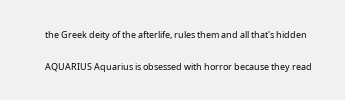the Greek deity of the afterlife, rules them and all that's hidden

AQUARIUS Aquarius is obsessed with horror because they read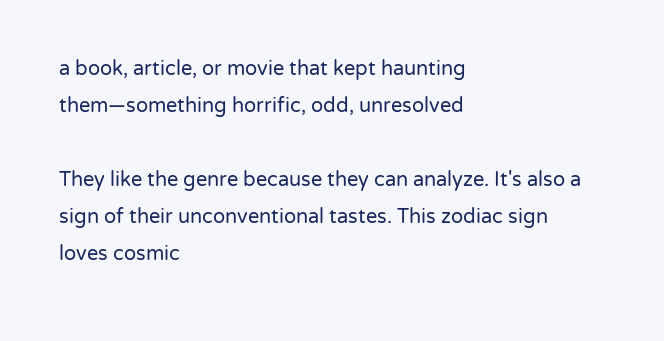a book, article, or movie that kept haunting them—something horrific, odd, unresolved

They like the genre because they can analyze. It's also a sign of their unconventional tastes. This zodiac sign loves cosmic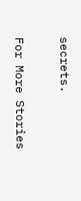secrets.

For More Stories